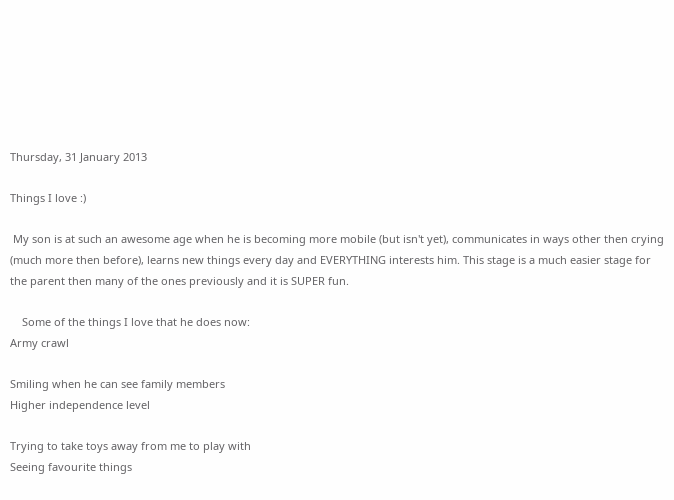Thursday, 31 January 2013

Things I love :)

 My son is at such an awesome age when he is becoming more mobile (but isn't yet), communicates in ways other then crying (much more then before), learns new things every day and EVERYTHING interests him. This stage is a much easier stage for the parent then many of the ones previously and it is SUPER fun.

    Some of the things I love that he does now:
Army crawl

Smiling when he can see family members
Higher independence level

Trying to take toys away from me to play with
Seeing favourite things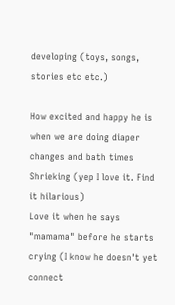developing (toys, songs, stories etc etc.)

How excited and happy he is when we are doing diaper changes and bath times
Shrieking (yep I love it. Find it hilarious)
Love it when he says "mamama" before he starts crying (I know he doesn't yet connect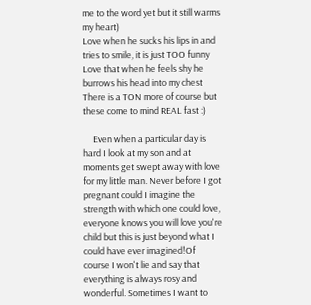me to the word yet but it still warms my heart)
Love when he sucks his lips in and tries to smile, it is just TOO funny
Love that when he feels shy he burrows his head into my chest
There is a TON more of course but these come to mind REAL fast :)

     Even when a particular day is hard I look at my son and at moments get swept away with love for my little man. Never before I got pregnant could I imagine the strength with which one could love, everyone knows you will love you're child but this is just beyond what I could have ever imagined!Of course I won't lie and say that everything is always rosy and wonderful. Sometimes I want to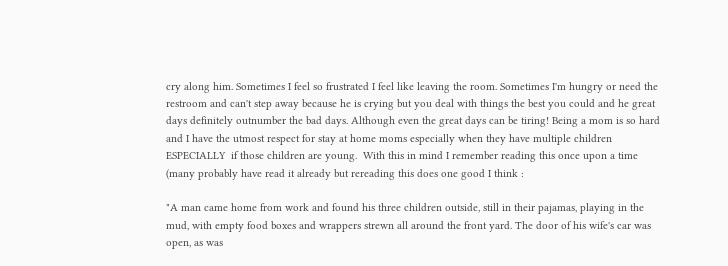cry along him. Sometimes I feel so frustrated I feel like leaving the room. Sometimes I'm hungry or need the restroom and can't step away because he is crying but you deal with things the best you could and he great days definitely outnumber the bad days. Although even the great days can be tiring! Being a mom is so hard and I have the utmost respect for stay at home moms especially when they have multiple children ESPECIALLY  if those children are young.  With this in mind I remember reading this once upon a time (many probably have read it already but rereading this does one good I think :

"A man came home from work and found his three children outside, still in their pajamas, playing in the mud, with empty food boxes and wrappers strewn all around the front yard. The door of his wife's car was open, as was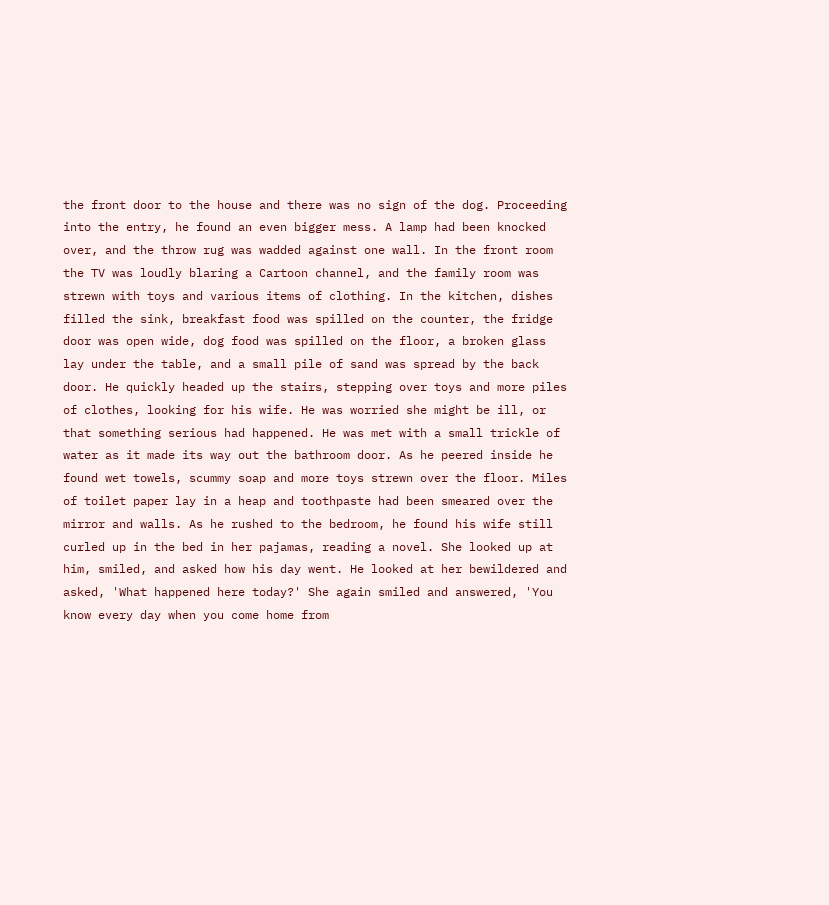the front door to the house and there was no sign of the dog. Proceeding into the entry, he found an even bigger mess. A lamp had been knocked over, and the throw rug was wadded against one wall. In the front room the TV was loudly blaring a Cartoon channel, and the family room was strewn with toys and various items of clothing. In the kitchen, dishes filled the sink, breakfast food was spilled on the counter, the fridge door was open wide, dog food was spilled on the floor, a broken glass lay under the table, and a small pile of sand was spread by the back door. He quickly headed up the stairs, stepping over toys and more piles of clothes, looking for his wife. He was worried she might be ill, or that something serious had happened. He was met with a small trickle of water as it made its way out the bathroom door. As he peered inside he found wet towels, scummy soap and more toys strewn over the floor. Miles of toilet paper lay in a heap and toothpaste had been smeared over the mirror and walls. As he rushed to the bedroom, he found his wife still curled up in the bed in her pajamas, reading a novel. She looked up at him, smiled, and asked how his day went. He looked at her bewildered and asked, 'What happened here today?' She again smiled and answered, 'You know every day when you come home from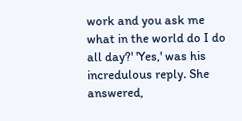work and you ask me what in the world do I do all day?' 'Yes,' was his incredulous reply. She answered,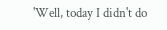'Well, today I didn't do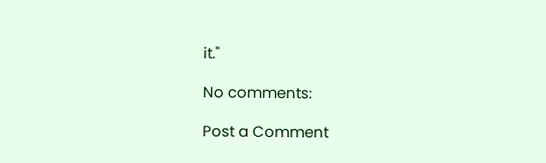it."

No comments:

Post a Comment